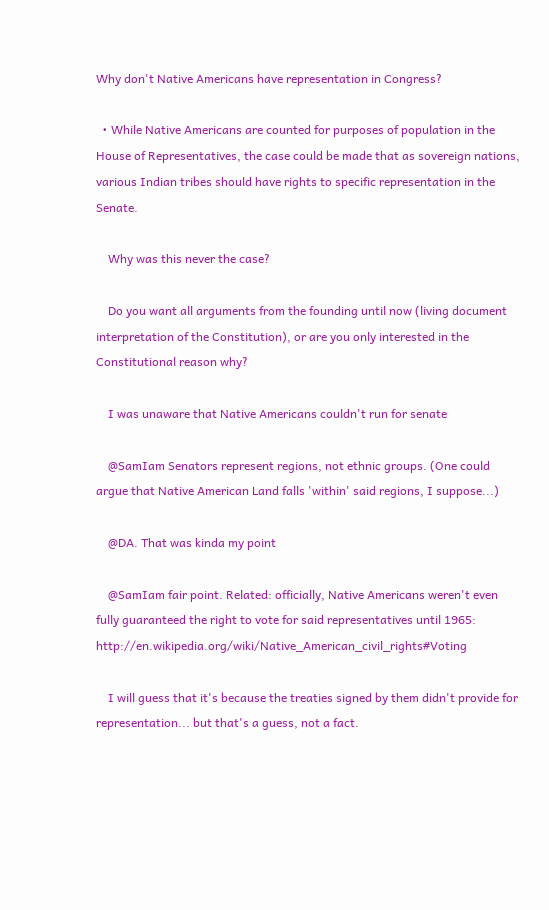Why don't Native Americans have representation in Congress?

  • While Native Americans are counted for purposes of population in the House of Representatives, the case could be made that as sovereign nations, various Indian tribes should have rights to specific representation in the Senate.

    Why was this never the case?

    Do you want all arguments from the founding until now (living document interpretation of the Constitution), or are you only interested in the Constitutional reason why?

    I was unaware that Native Americans couldn't run for senate

    @SamIam Senators represent regions, not ethnic groups. (One could argue that Native American Land falls 'within' said regions, I suppose...)

    @DA. That was kinda my point

    @SamIam fair point. Related: officially, Native Americans weren't even fully guaranteed the right to vote for said representatives until 1965: http://en.wikipedia.org/wiki/Native_American_civil_rights#Voting

    I will guess that it's because the treaties signed by them didn't provide for representation... but that's a guess, not a fact.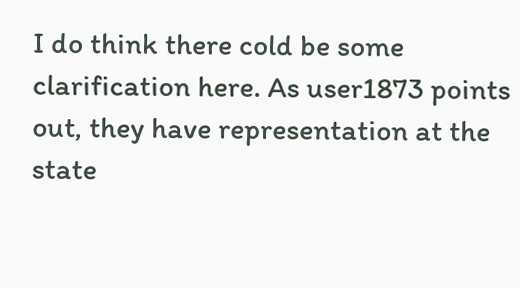I do think there cold be some clarification here. As user1873 points out, they have representation at the state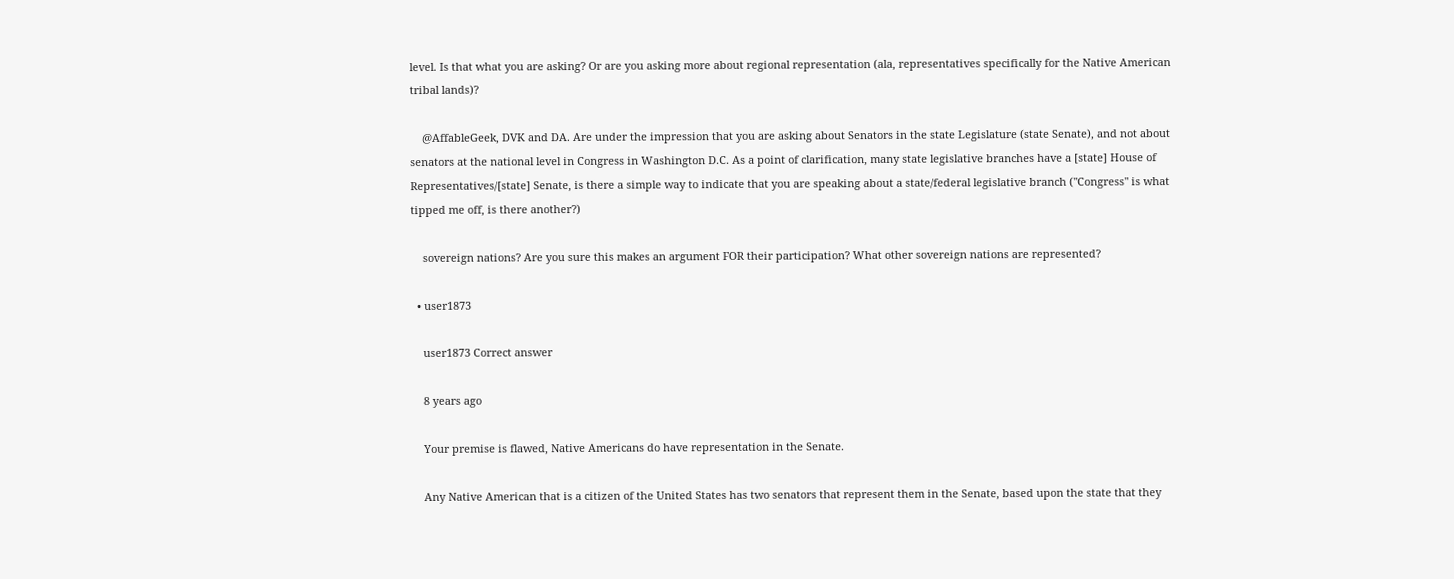level. Is that what you are asking? Or are you asking more about regional representation (ala, representatives specifically for the Native American tribal lands)?

    @AffableGeek, DVK and DA. Are under the impression that you are asking about Senators in the state Legislature (state Senate), and not about senators at the national level in Congress in Washington D.C. As a point of clarification, many state legislative branches have a [state] House of Representatives/[state] Senate, is there a simple way to indicate that you are speaking about a state/federal legislative branch ("Congress" is what tipped me off, is there another?)

    sovereign nations? Are you sure this makes an argument FOR their participation? What other sovereign nations are represented?

  • user1873

    user1873 Correct answer

    8 years ago

    Your premise is flawed, Native Americans do have representation in the Senate.

    Any Native American that is a citizen of the United States has two senators that represent them in the Senate, based upon the state that they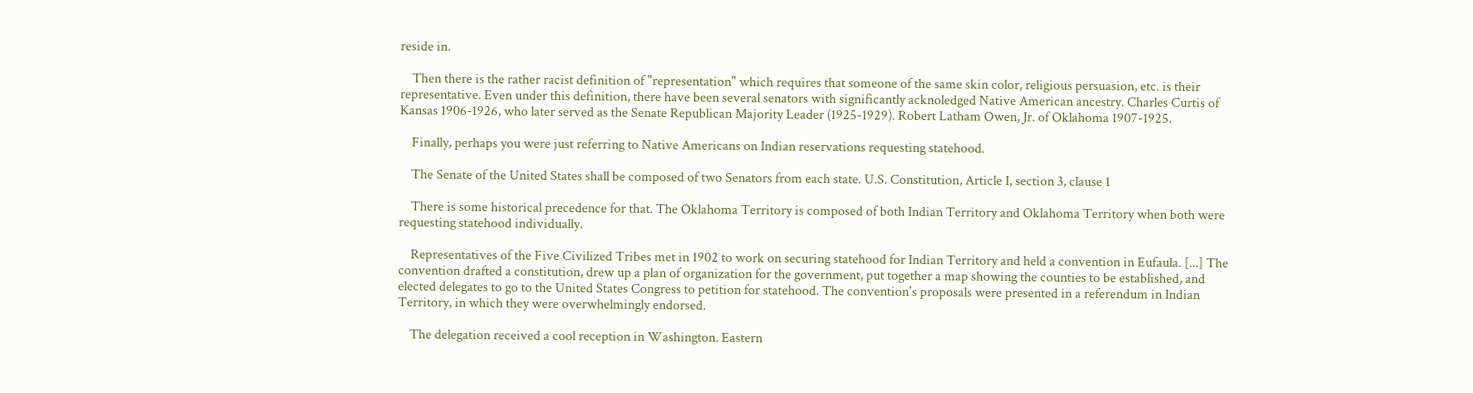reside in.

    Then there is the rather racist definition of "representation" which requires that someone of the same skin color, religious persuasion, etc. is their representative. Even under this definition, there have been several senators with significantly acknoledged Native American ancestry. Charles Curtis of Kansas 1906-1926, who later served as the Senate Republican Majority Leader (1925-1929). Robert Latham Owen, Jr. of Oklahoma 1907-1925.

    Finally, perhaps you were just referring to Native Americans on Indian reservations requesting statehood.

    The Senate of the United States shall be composed of two Senators from each state. U.S. Constitution, Article I, section 3, clause 1

    There is some historical precedence for that. The Oklahoma Territory is composed of both Indian Territory and Oklahoma Territory when both were requesting statehood individually.

    Representatives of the Five Civilized Tribes met in 1902 to work on securing statehood for Indian Territory and held a convention in Eufaula. [...] The convention drafted a constitution, drew up a plan of organization for the government, put together a map showing the counties to be established, and elected delegates to go to the United States Congress to petition for statehood. The convention's proposals were presented in a referendum in Indian Territory, in which they were overwhelmingly endorsed.

    The delegation received a cool reception in Washington. Eastern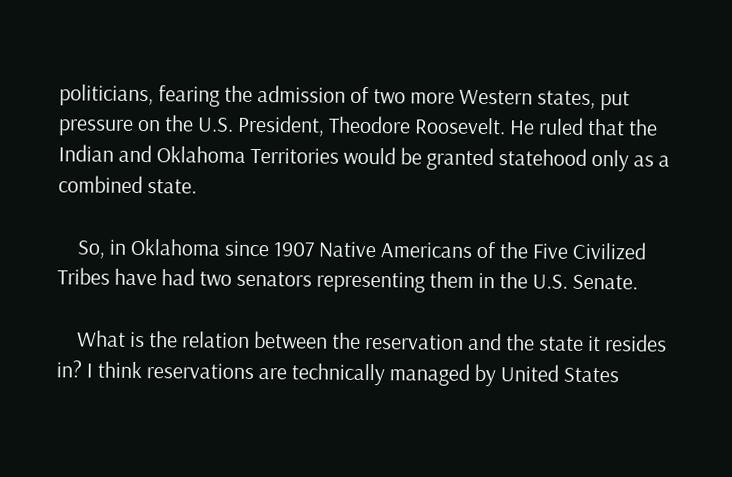politicians, fearing the admission of two more Western states, put pressure on the U.S. President, Theodore Roosevelt. He ruled that the Indian and Oklahoma Territories would be granted statehood only as a combined state.

    So, in Oklahoma since 1907 Native Americans of the Five Civilized Tribes have had two senators representing them in the U.S. Senate.

    What is the relation between the reservation and the state it resides in? I think reservations are technically managed by United States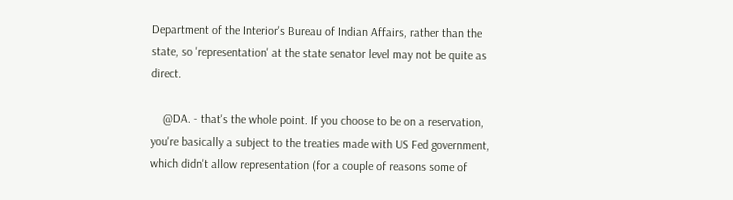Department of the Interior's Bureau of Indian Affairs, rather than the state, so 'representation' at the state senator level may not be quite as direct.

    @DA. - that's the whole point. If you choose to be on a reservation, you're basically a subject to the treaties made with US Fed government, which didn't allow representation (for a couple of reasons some of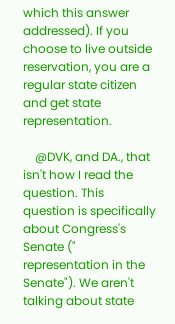which this answer addressed). If you choose to live outside reservation, you are a regular state citizen and get state representation.

    @DVK, and DA., that isn't how I read the question. This question is specifically about Congress's Senate (" representation in the Senate"). We aren't talking about state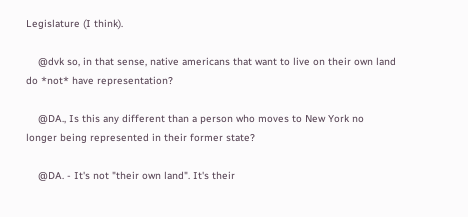Legislature (I think).

    @dvk so, in that sense, native americans that want to live on their own land do *not* have representation?

    @DA., Is this any different than a person who moves to New York no longer being represented in their former state?

    @DA. - It's not "their own land". It's their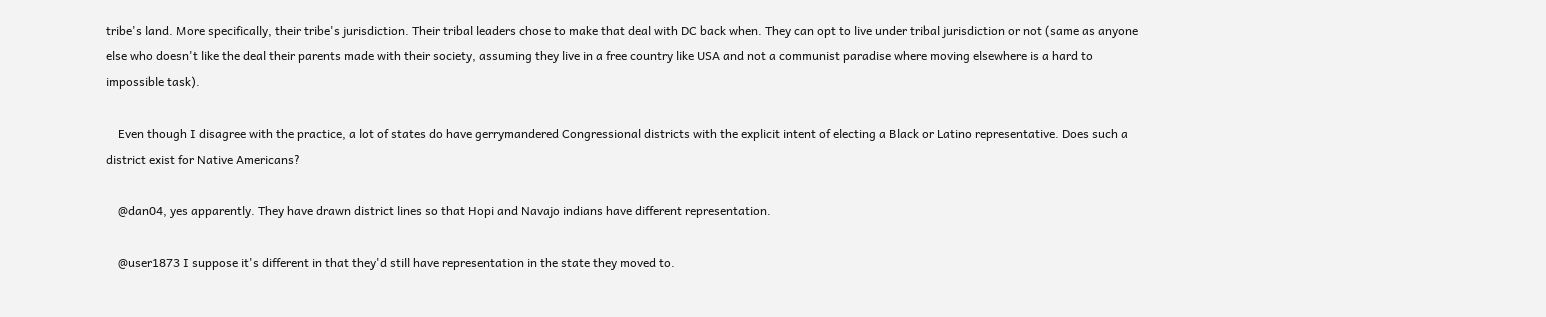tribe's land. More specifically, their tribe's jurisdiction. Their tribal leaders chose to make that deal with DC back when. They can opt to live under tribal jurisdiction or not (same as anyone else who doesn't like the deal their parents made with their society, assuming they live in a free country like USA and not a communist paradise where moving elsewhere is a hard to impossible task).

    Even though I disagree with the practice, a lot of states do have gerrymandered Congressional districts with the explicit intent of electing a Black or Latino representative. Does such a district exist for Native Americans?

    @dan04, yes apparently. They have drawn district lines so that Hopi and Navajo indians have different representation.

    @user1873 I suppose it's different in that they'd still have representation in the state they moved to.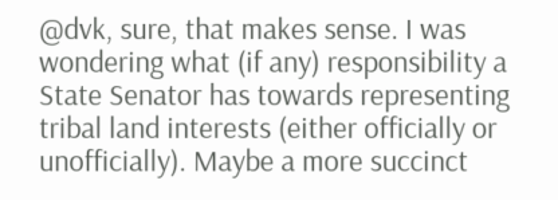@dvk, sure, that makes sense. I was wondering what (if any) responsibility a State Senator has towards representing tribal land interests (either officially or unofficially). Maybe a more succinct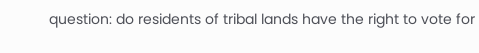question: do residents of tribal lands have the right to vote for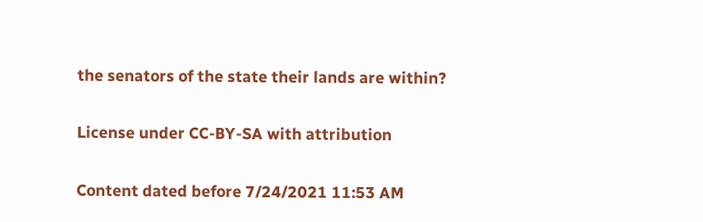the senators of the state their lands are within?

License under CC-BY-SA with attribution

Content dated before 7/24/2021 11:53 AM